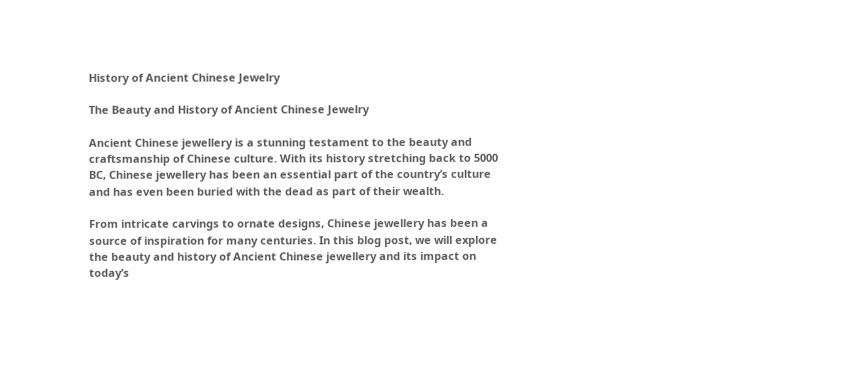History of Ancient Chinese Jewelry

The Beauty and History of Ancient Chinese Jewelry

Ancient Chinese jewellery is a stunning testament to the beauty and craftsmanship of Chinese culture. With its history stretching back to 5000 BC, Chinese jewellery has been an essential part of the country’s culture and has even been buried with the dead as part of their wealth.

From intricate carvings to ornate designs, Chinese jewellery has been a source of inspiration for many centuries. In this blog post, we will explore the beauty and history of Ancient Chinese jewellery and its impact on today’s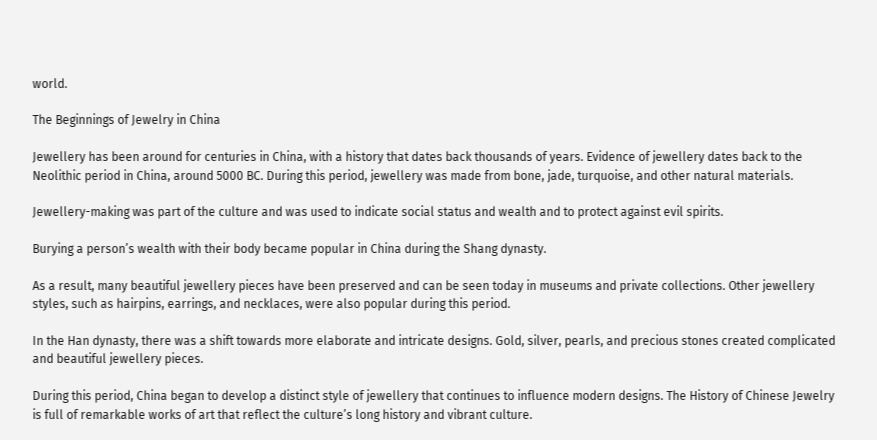world.

The Beginnings of Jewelry in China

Jewellery has been around for centuries in China, with a history that dates back thousands of years. Evidence of jewellery dates back to the Neolithic period in China, around 5000 BC. During this period, jewellery was made from bone, jade, turquoise, and other natural materials.

Jewellery-making was part of the culture and was used to indicate social status and wealth and to protect against evil spirits.

Burying a person’s wealth with their body became popular in China during the Shang dynasty.

As a result, many beautiful jewellery pieces have been preserved and can be seen today in museums and private collections. Other jewellery styles, such as hairpins, earrings, and necklaces, were also popular during this period.

In the Han dynasty, there was a shift towards more elaborate and intricate designs. Gold, silver, pearls, and precious stones created complicated and beautiful jewellery pieces.

During this period, China began to develop a distinct style of jewellery that continues to influence modern designs. The History of Chinese Jewelry is full of remarkable works of art that reflect the culture’s long history and vibrant culture.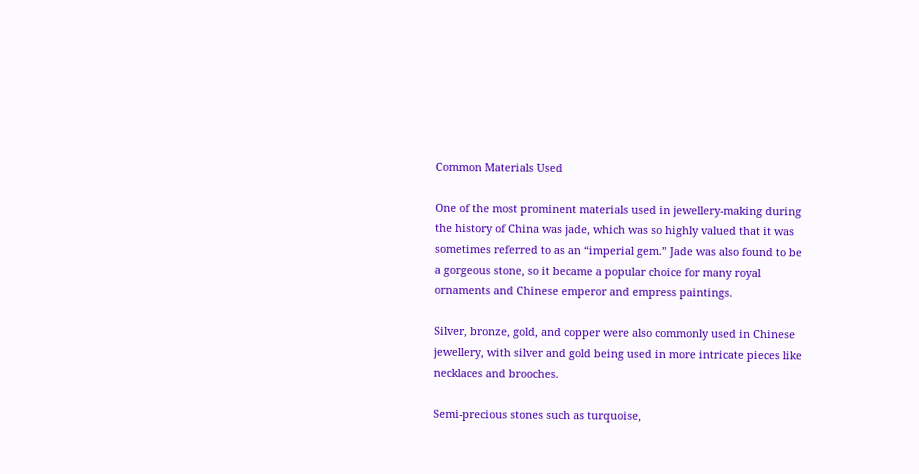Common Materials Used

One of the most prominent materials used in jewellery-making during the history of China was jade, which was so highly valued that it was sometimes referred to as an “imperial gem.” Jade was also found to be a gorgeous stone, so it became a popular choice for many royal ornaments and Chinese emperor and empress paintings.

Silver, bronze, gold, and copper were also commonly used in Chinese jewellery, with silver and gold being used in more intricate pieces like necklaces and brooches.

Semi-precious stones such as turquoise,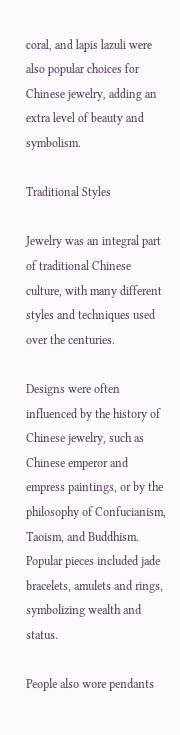coral, and lapis lazuli were also popular choices for Chinese jewelry, adding an extra level of beauty and symbolism.

Traditional Styles

Jewelry was an integral part of traditional Chinese culture, with many different styles and techniques used over the centuries.

Designs were often influenced by the history of Chinese jewelry, such as Chinese emperor and empress paintings, or by the philosophy of Confucianism, Taoism, and Buddhism. Popular pieces included jade bracelets, amulets and rings, symbolizing wealth and status.

People also wore pendants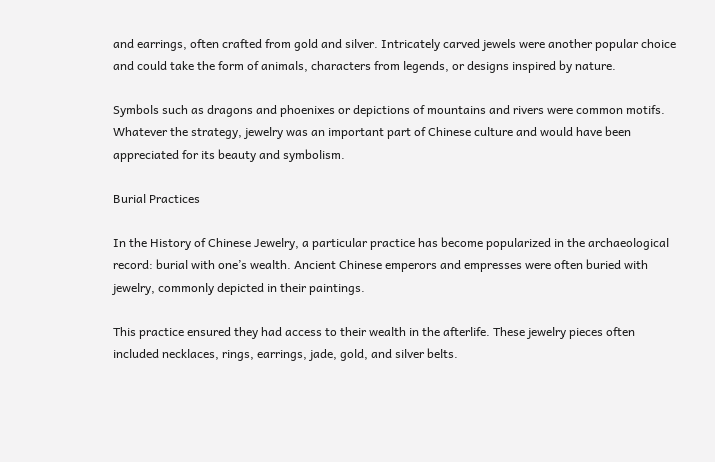and earrings, often crafted from gold and silver. Intricately carved jewels were another popular choice and could take the form of animals, characters from legends, or designs inspired by nature.

Symbols such as dragons and phoenixes or depictions of mountains and rivers were common motifs. Whatever the strategy, jewelry was an important part of Chinese culture and would have been appreciated for its beauty and symbolism.

Burial Practices

In the History of Chinese Jewelry, a particular practice has become popularized in the archaeological record: burial with one’s wealth. Ancient Chinese emperors and empresses were often buried with jewelry, commonly depicted in their paintings.

This practice ensured they had access to their wealth in the afterlife. These jewelry pieces often included necklaces, rings, earrings, jade, gold, and silver belts.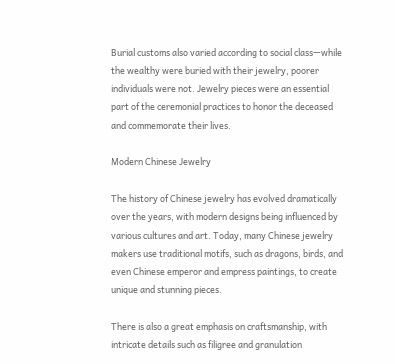Burial customs also varied according to social class—while the wealthy were buried with their jewelry, poorer individuals were not. Jewelry pieces were an essential part of the ceremonial practices to honor the deceased and commemorate their lives.

Modern Chinese Jewelry

The history of Chinese jewelry has evolved dramatically over the years, with modern designs being influenced by various cultures and art. Today, many Chinese jewelry makers use traditional motifs, such as dragons, birds, and even Chinese emperor and empress paintings, to create unique and stunning pieces.

There is also a great emphasis on craftsmanship, with intricate details such as filigree and granulation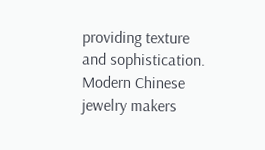providing texture and sophistication. Modern Chinese jewelry makers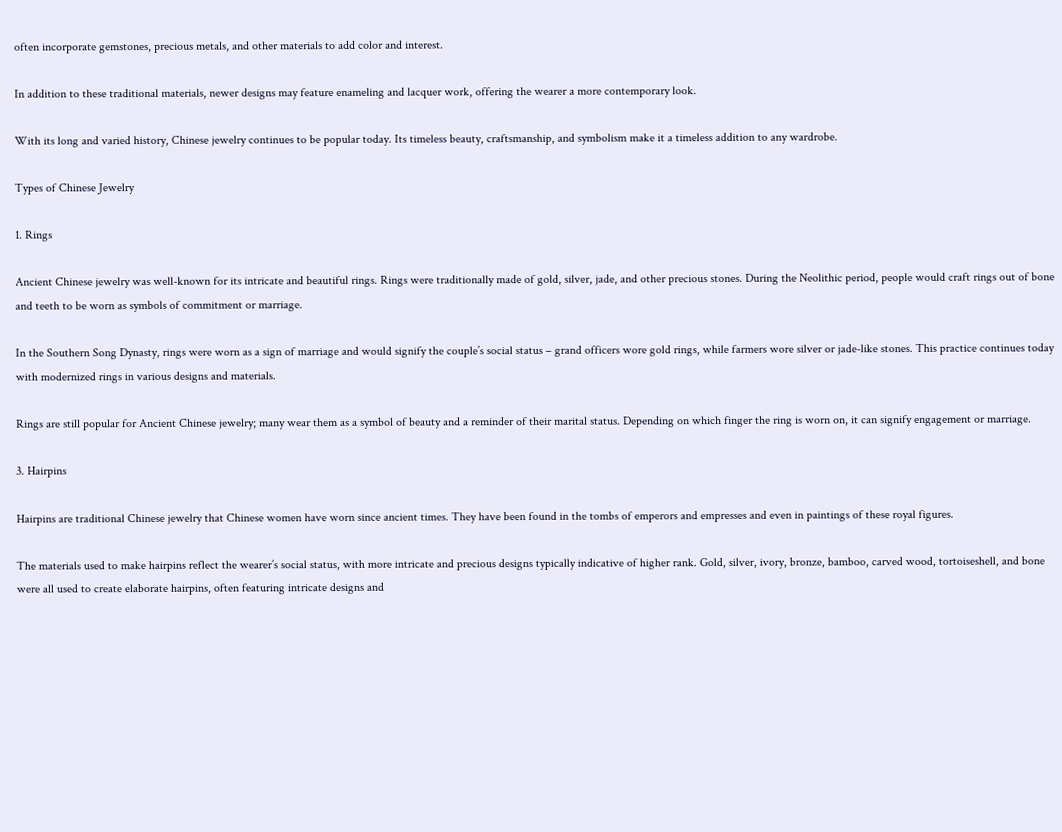often incorporate gemstones, precious metals, and other materials to add color and interest.

In addition to these traditional materials, newer designs may feature enameling and lacquer work, offering the wearer a more contemporary look.

With its long and varied history, Chinese jewelry continues to be popular today. Its timeless beauty, craftsmanship, and symbolism make it a timeless addition to any wardrobe.

Types of Chinese Jewelry

1. Rings

Ancient Chinese jewelry was well-known for its intricate and beautiful rings. Rings were traditionally made of gold, silver, jade, and other precious stones. During the Neolithic period, people would craft rings out of bone and teeth to be worn as symbols of commitment or marriage.

In the Southern Song Dynasty, rings were worn as a sign of marriage and would signify the couple’s social status – grand officers wore gold rings, while farmers wore silver or jade-like stones. This practice continues today with modernized rings in various designs and materials.

Rings are still popular for Ancient Chinese jewelry; many wear them as a symbol of beauty and a reminder of their marital status. Depending on which finger the ring is worn on, it can signify engagement or marriage.

3. Hairpins

Hairpins are traditional Chinese jewelry that Chinese women have worn since ancient times. They have been found in the tombs of emperors and empresses and even in paintings of these royal figures.

The materials used to make hairpins reflect the wearer’s social status, with more intricate and precious designs typically indicative of higher rank. Gold, silver, ivory, bronze, bamboo, carved wood, tortoiseshell, and bone were all used to create elaborate hairpins, often featuring intricate designs and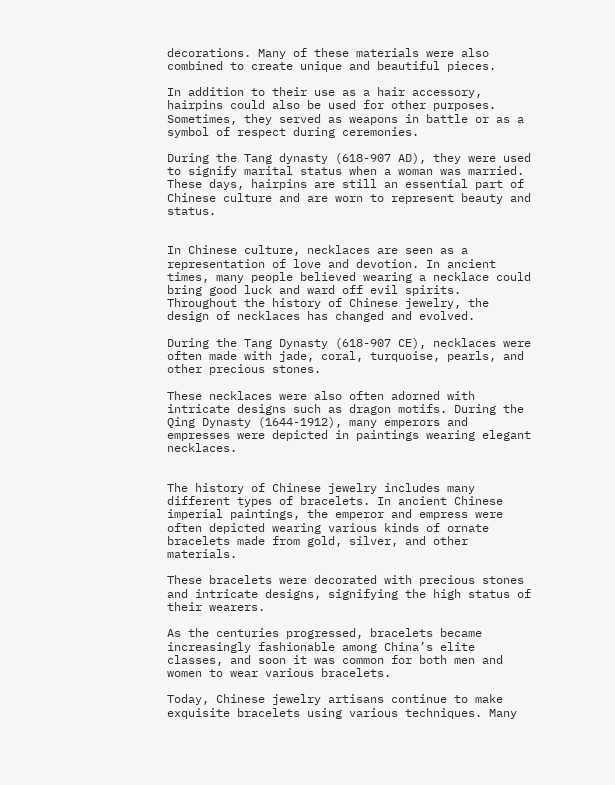decorations. Many of these materials were also combined to create unique and beautiful pieces.

In addition to their use as a hair accessory, hairpins could also be used for other purposes. Sometimes, they served as weapons in battle or as a symbol of respect during ceremonies.

During the Tang dynasty (618-907 AD), they were used to signify marital status when a woman was married. These days, hairpins are still an essential part of Chinese culture and are worn to represent beauty and status.


In Chinese culture, necklaces are seen as a representation of love and devotion. In ancient times, many people believed wearing a necklace could bring good luck and ward off evil spirits. Throughout the history of Chinese jewelry, the design of necklaces has changed and evolved.

During the Tang Dynasty (618-907 CE), necklaces were often made with jade, coral, turquoise, pearls, and other precious stones.

These necklaces were also often adorned with intricate designs such as dragon motifs. During the Qing Dynasty (1644-1912), many emperors and empresses were depicted in paintings wearing elegant necklaces.


The history of Chinese jewelry includes many different types of bracelets. In ancient Chinese imperial paintings, the emperor and empress were often depicted wearing various kinds of ornate bracelets made from gold, silver, and other materials.

These bracelets were decorated with precious stones and intricate designs, signifying the high status of their wearers.

As the centuries progressed, bracelets became increasingly fashionable among China’s elite classes, and soon it was common for both men and women to wear various bracelets.

Today, Chinese jewelry artisans continue to make exquisite bracelets using various techniques. Many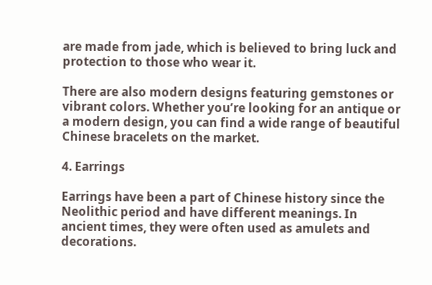are made from jade, which is believed to bring luck and protection to those who wear it.

There are also modern designs featuring gemstones or vibrant colors. Whether you’re looking for an antique or a modern design, you can find a wide range of beautiful Chinese bracelets on the market.

4. Earrings

Earrings have been a part of Chinese history since the Neolithic period and have different meanings. In ancient times, they were often used as amulets and decorations.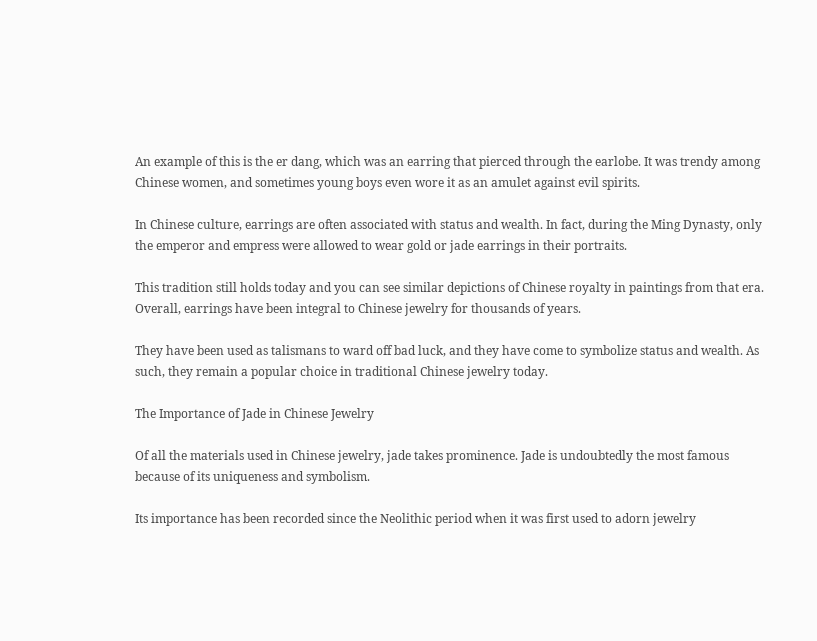An example of this is the er dang, which was an earring that pierced through the earlobe. It was trendy among Chinese women, and sometimes young boys even wore it as an amulet against evil spirits.

In Chinese culture, earrings are often associated with status and wealth. In fact, during the Ming Dynasty, only the emperor and empress were allowed to wear gold or jade earrings in their portraits.

This tradition still holds today and you can see similar depictions of Chinese royalty in paintings from that era. Overall, earrings have been integral to Chinese jewelry for thousands of years.

They have been used as talismans to ward off bad luck, and they have come to symbolize status and wealth. As such, they remain a popular choice in traditional Chinese jewelry today.

The Importance of Jade in Chinese Jewelry

Of all the materials used in Chinese jewelry, jade takes prominence. Jade is undoubtedly the most famous because of its uniqueness and symbolism.

Its importance has been recorded since the Neolithic period when it was first used to adorn jewelry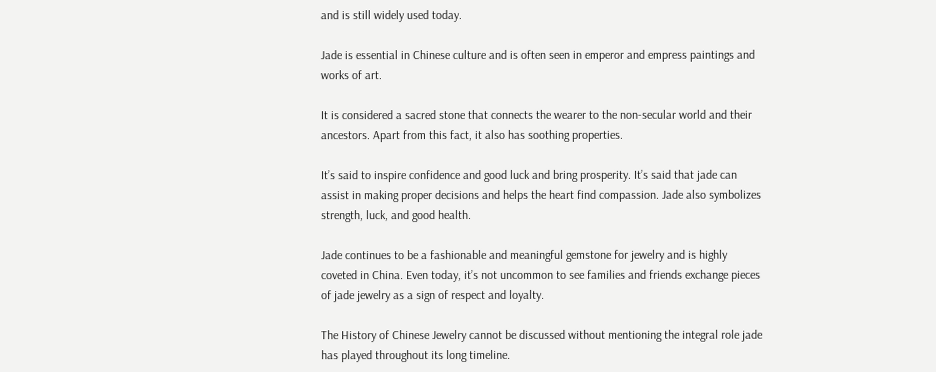and is still widely used today.

Jade is essential in Chinese culture and is often seen in emperor and empress paintings and works of art.

It is considered a sacred stone that connects the wearer to the non-secular world and their ancestors. Apart from this fact, it also has soothing properties.

It’s said to inspire confidence and good luck and bring prosperity. It’s said that jade can assist in making proper decisions and helps the heart find compassion. Jade also symbolizes strength, luck, and good health.

Jade continues to be a fashionable and meaningful gemstone for jewelry and is highly coveted in China. Even today, it’s not uncommon to see families and friends exchange pieces of jade jewelry as a sign of respect and loyalty.

The History of Chinese Jewelry cannot be discussed without mentioning the integral role jade has played throughout its long timeline.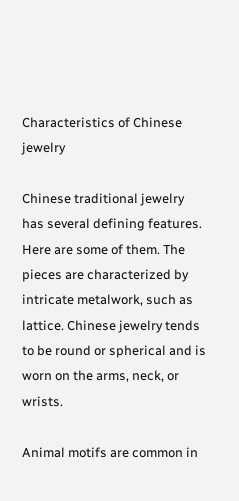Characteristics of Chinese jewelry

Chinese traditional jewelry has several defining features. Here are some of them. The pieces are characterized by intricate metalwork, such as lattice. Chinese jewelry tends to be round or spherical and is worn on the arms, neck, or wrists.

Animal motifs are common in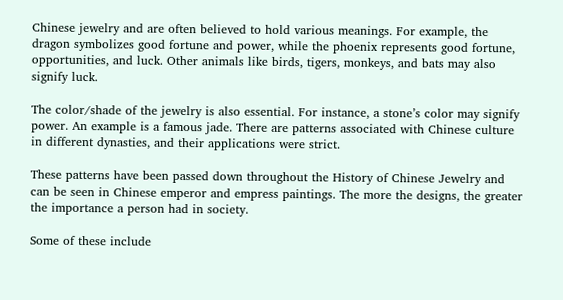Chinese jewelry and are often believed to hold various meanings. For example, the dragon symbolizes good fortune and power, while the phoenix represents good fortune, opportunities, and luck. Other animals like birds, tigers, monkeys, and bats may also signify luck.

The color/shade of the jewelry is also essential. For instance, a stone’s color may signify power. An example is a famous jade. There are patterns associated with Chinese culture in different dynasties, and their applications were strict.

These patterns have been passed down throughout the History of Chinese Jewelry and can be seen in Chinese emperor and empress paintings. The more the designs, the greater the importance a person had in society.

Some of these include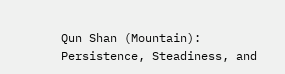Qun Shan (Mountain): Persistence, Steadiness, and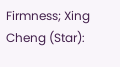Firmness; Xing Cheng (Star):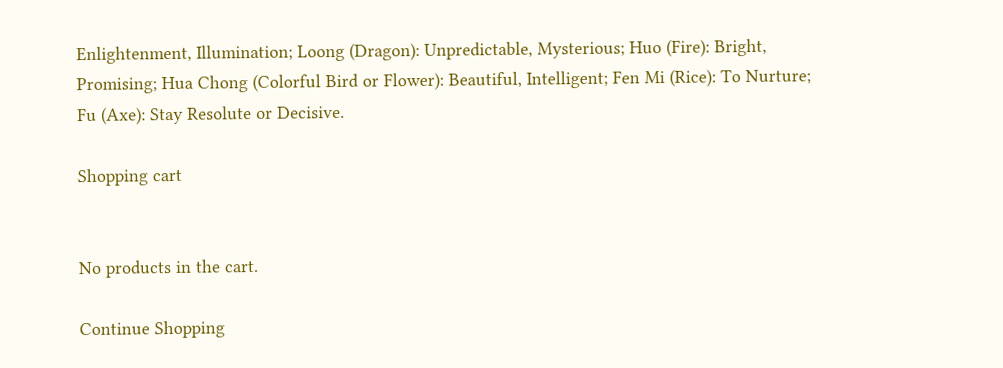Enlightenment, Illumination; Loong (Dragon): Unpredictable, Mysterious; Huo (Fire): Bright, Promising; Hua Chong (Colorful Bird or Flower): Beautiful, Intelligent; Fen Mi (Rice): To Nurture; Fu (Axe): Stay Resolute or Decisive.

Shopping cart


No products in the cart.

Continue Shopping